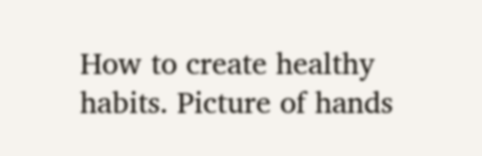How to create healthy habits. Picture of hands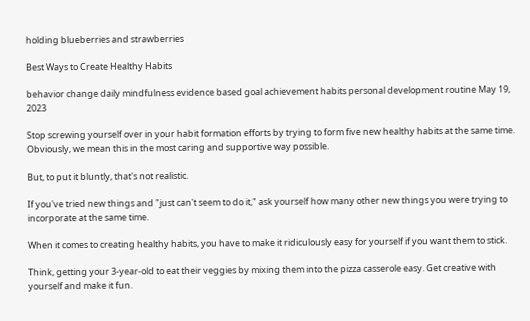holding blueberries and strawberries

Best Ways to Create Healthy Habits

behavior change daily mindfulness evidence based goal achievement habits personal development routine May 19, 2023

Stop screwing yourself over in your habit formation efforts by trying to form five new healthy habits at the same time. Obviously, we mean this in the most caring and supportive way possible.

But, to put it bluntly, that's not realistic.

If you've tried new things and "just can't seem to do it," ask yourself how many other new things you were trying to incorporate at the same time.

When it comes to creating healthy habits, you have to make it ridiculously easy for yourself if you want them to stick.

Think, getting your 3-year-old to eat their veggies by mixing them into the pizza casserole easy. Get creative with yourself and make it fun.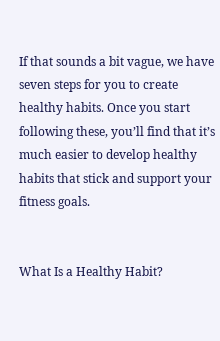If that sounds a bit vague, we have seven steps for you to create healthy habits. Once you start following these, you’ll find that it’s much easier to develop healthy habits that stick and support your fitness goals.


What Is a Healthy Habit?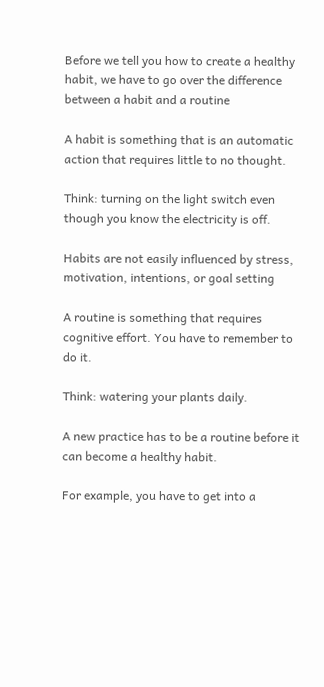Before we tell you how to create a healthy habit, we have to go over the difference between a habit and a routine

A habit is something that is an automatic action that requires little to no thought.

Think: turning on the light switch even though you know the electricity is off.

Habits are not easily influenced by stress, motivation, intentions, or goal setting

A routine is something that requires cognitive effort. You have to remember to do it.

Think: watering your plants daily.

A new practice has to be a routine before it can become a healthy habit.

For example, you have to get into a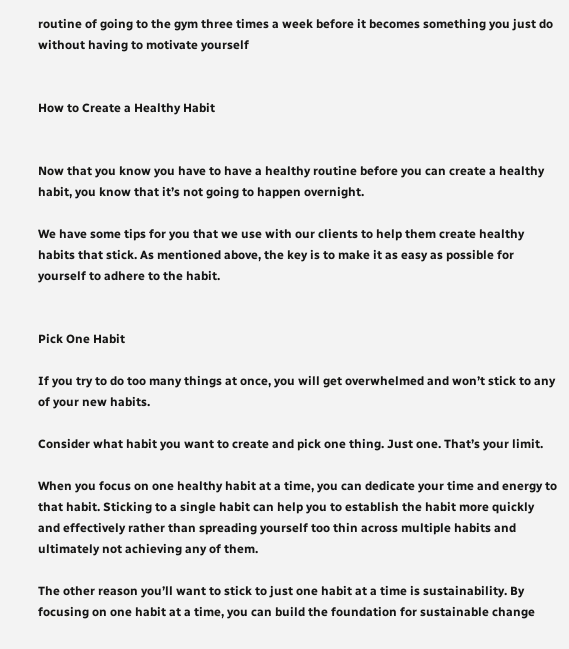routine of going to the gym three times a week before it becomes something you just do without having to motivate yourself


How to Create a Healthy Habit


Now that you know you have to have a healthy routine before you can create a healthy habit, you know that it’s not going to happen overnight.

We have some tips for you that we use with our clients to help them create healthy habits that stick. As mentioned above, the key is to make it as easy as possible for yourself to adhere to the habit.


Pick One Habit

If you try to do too many things at once, you will get overwhelmed and won’t stick to any of your new habits.

Consider what habit you want to create and pick one thing. Just one. That’s your limit.

When you focus on one healthy habit at a time, you can dedicate your time and energy to that habit. Sticking to a single habit can help you to establish the habit more quickly and effectively rather than spreading yourself too thin across multiple habits and ultimately not achieving any of them.

The other reason you’ll want to stick to just one habit at a time is sustainability. By focusing on one habit at a time, you can build the foundation for sustainable change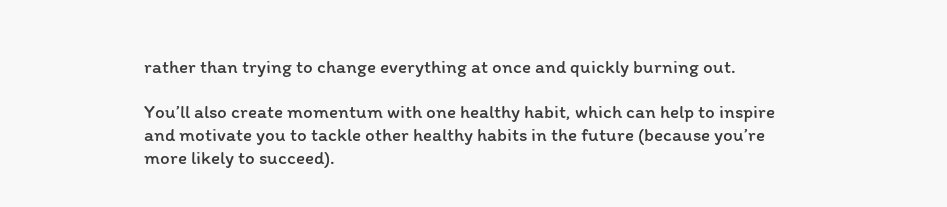rather than trying to change everything at once and quickly burning out.

You’ll also create momentum with one healthy habit, which can help to inspire and motivate you to tackle other healthy habits in the future (because you’re more likely to succeed).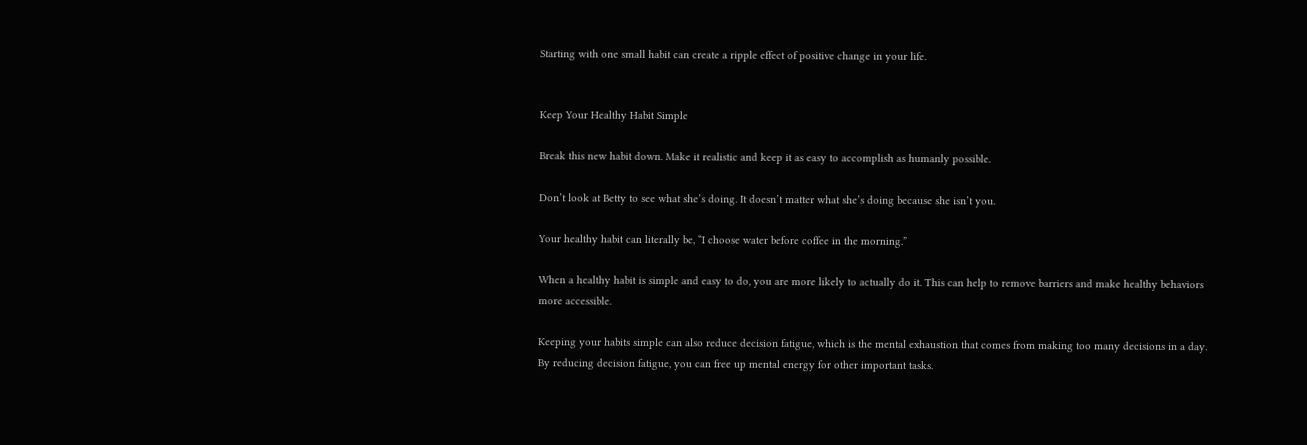Starting with one small habit can create a ripple effect of positive change in your life.


Keep Your Healthy Habit Simple

Break this new habit down. Make it realistic and keep it as easy to accomplish as humanly possible.

Don’t look at Betty to see what she’s doing. It doesn’t matter what she’s doing because she isn’t you.

Your healthy habit can literally be, “I choose water before coffee in the morning.”

When a healthy habit is simple and easy to do, you are more likely to actually do it. This can help to remove barriers and make healthy behaviors more accessible.

Keeping your habits simple can also reduce decision fatigue, which is the mental exhaustion that comes from making too many decisions in a day. By reducing decision fatigue, you can free up mental energy for other important tasks.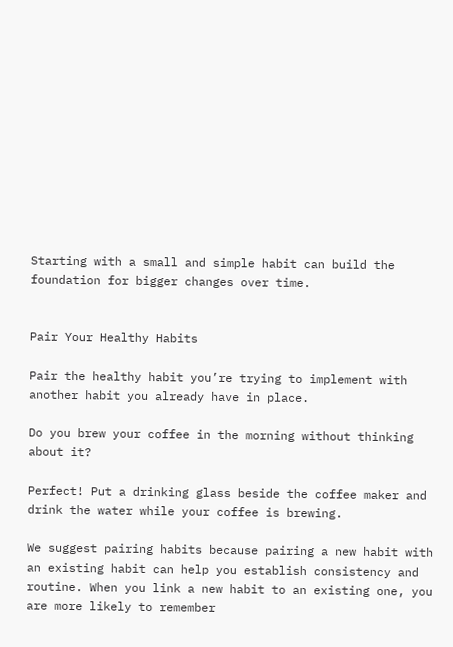Starting with a small and simple habit can build the foundation for bigger changes over time.


Pair Your Healthy Habits

Pair the healthy habit you’re trying to implement with another habit you already have in place.

Do you brew your coffee in the morning without thinking about it?

Perfect! Put a drinking glass beside the coffee maker and drink the water while your coffee is brewing.

We suggest pairing habits because pairing a new habit with an existing habit can help you establish consistency and routine. When you link a new habit to an existing one, you are more likely to remember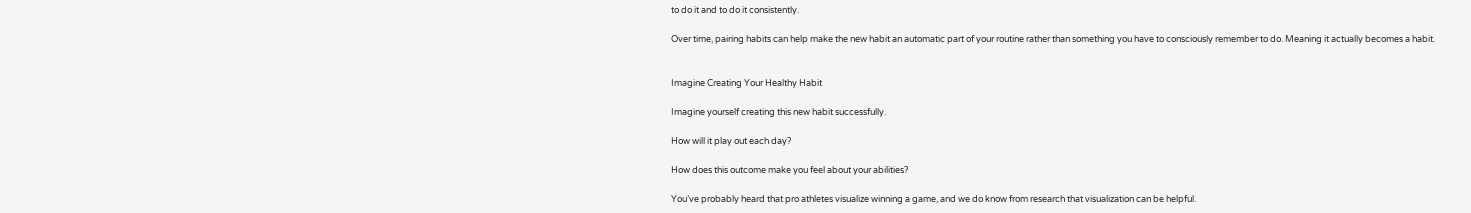to do it and to do it consistently.

Over time, pairing habits can help make the new habit an automatic part of your routine rather than something you have to consciously remember to do. Meaning it actually becomes a habit.


Imagine Creating Your Healthy Habit

Imagine yourself creating this new habit successfully.

How will it play out each day?

How does this outcome make you feel about your abilities?

You’ve probably heard that pro athletes visualize winning a game, and we do know from research that visualization can be helpful.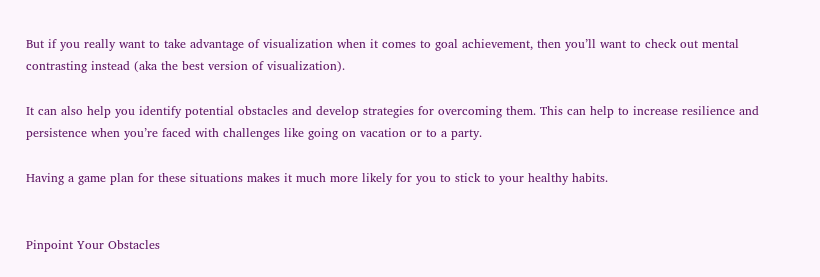But if you really want to take advantage of visualization when it comes to goal achievement, then you’ll want to check out mental contrasting instead (aka the best version of visualization).

It can also help you identify potential obstacles and develop strategies for overcoming them. This can help to increase resilience and persistence when you’re faced with challenges like going on vacation or to a party.

Having a game plan for these situations makes it much more likely for you to stick to your healthy habits.


Pinpoint Your Obstacles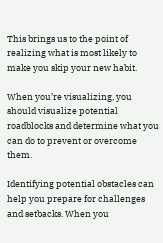This brings us to the point of realizing what is most likely to make you skip your new habit.

When you’re visualizing, you should visualize potential roadblocks and determine what you can do to prevent or overcome them.

Identifying potential obstacles can help you prepare for challenges and setbacks. When you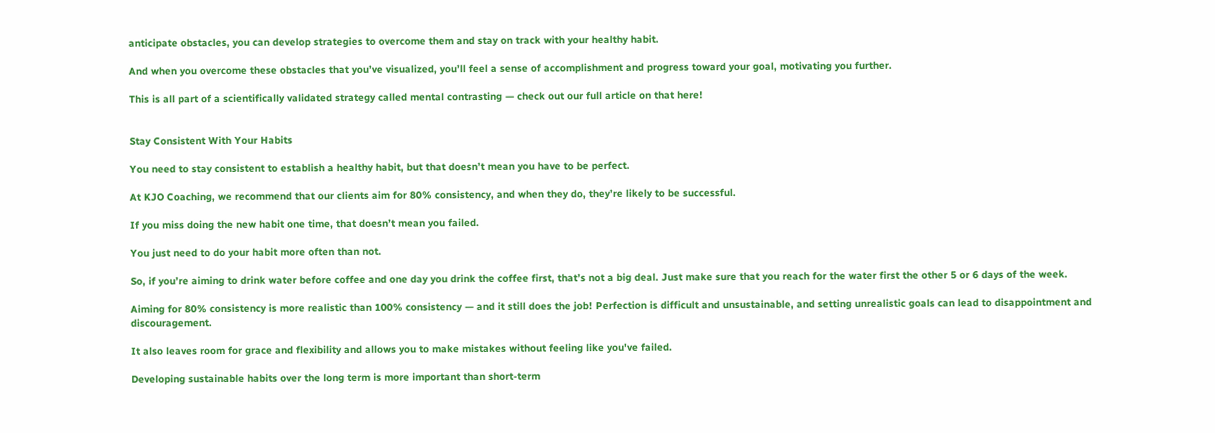anticipate obstacles, you can develop strategies to overcome them and stay on track with your healthy habit.

And when you overcome these obstacles that you’ve visualized, you’ll feel a sense of accomplishment and progress toward your goal, motivating you further.

This is all part of a scientifically validated strategy called mental contrasting — check out our full article on that here!


Stay Consistent With Your Habits

You need to stay consistent to establish a healthy habit, but that doesn’t mean you have to be perfect.

At KJO Coaching, we recommend that our clients aim for 80% consistency, and when they do, they’re likely to be successful.

If you miss doing the new habit one time, that doesn’t mean you failed.

You just need to do your habit more often than not.

So, if you’re aiming to drink water before coffee and one day you drink the coffee first, that’s not a big deal. Just make sure that you reach for the water first the other 5 or 6 days of the week.

Aiming for 80% consistency is more realistic than 100% consistency — and it still does the job! Perfection is difficult and unsustainable, and setting unrealistic goals can lead to disappointment and discouragement.

It also leaves room for grace and flexibility and allows you to make mistakes without feeling like you've failed.

Developing sustainable habits over the long term is more important than short-term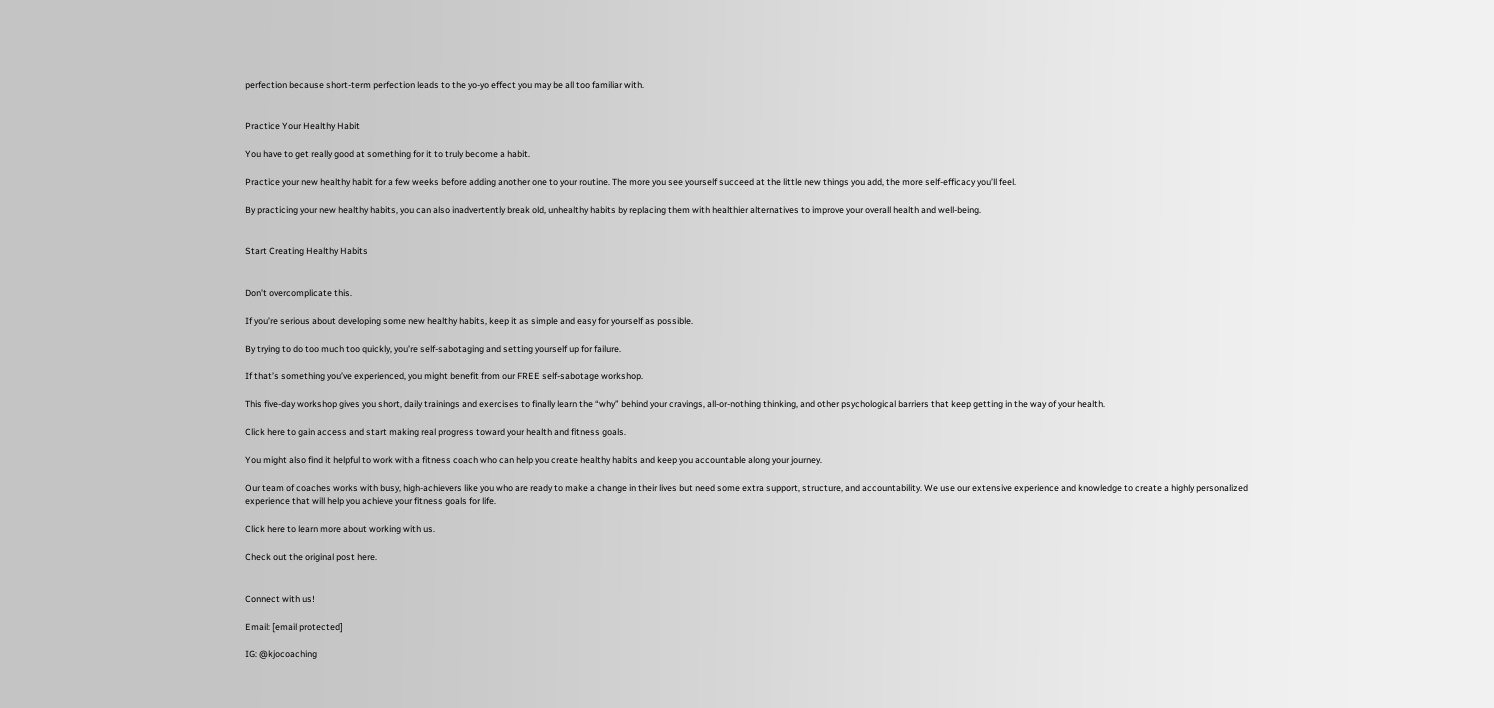perfection because short-term perfection leads to the yo-yo effect you may be all too familiar with.


Practice Your Healthy Habit

You have to get really good at something for it to truly become a habit.

Practice your new healthy habit for a few weeks before adding another one to your routine. The more you see yourself succeed at the little new things you add, the more self-efficacy you’ll feel.

By practicing your new healthy habits, you can also inadvertently break old, unhealthy habits by replacing them with healthier alternatives to improve your overall health and well-being.


Start Creating Healthy Habits


Don’t overcomplicate this.

If you’re serious about developing some new healthy habits, keep it as simple and easy for yourself as possible.

By trying to do too much too quickly, you’re self-sabotaging and setting yourself up for failure.

If that’s something you’ve experienced, you might benefit from our FREE self-sabotage workshop.

This five-day workshop gives you short, daily trainings and exercises to finally learn the “why” behind your cravings, all-or-nothing thinking, and other psychological barriers that keep getting in the way of your health.

Click here to gain access and start making real progress toward your health and fitness goals.

You might also find it helpful to work with a fitness coach who can help you create healthy habits and keep you accountable along your journey.

Our team of coaches works with busy, high-achievers like you who are ready to make a change in their lives but need some extra support, structure, and accountability. We use our extensive experience and knowledge to create a highly personalized experience that will help you achieve your fitness goals for life.

Click here to learn more about working with us.

Check out the original post here.


Connect with us!

Email: [email protected]

IG: @kjocoaching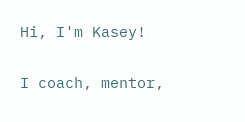Hi, I'm Kasey!

I coach, mentor,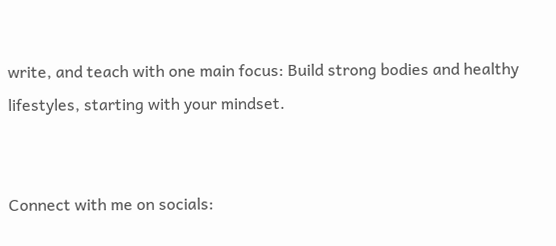write, and teach with one main focus: Build strong bodies and healthy lifestyles, starting with your mindset.


Connect with me on socials: